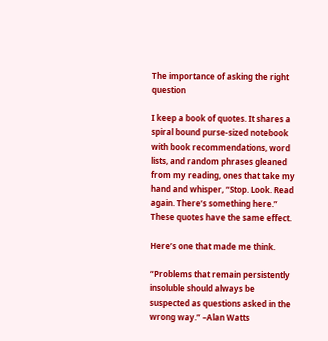The importance of asking the right question

I keep a book of quotes. It shares a spiral bound purse-sized notebook with book recommendations, word lists, and random phrases gleaned from my reading, ones that take my hand and whisper, “Stop. Look. Read again. There’s something here.” These quotes have the same effect.

Here’s one that made me think.

“Problems that remain persistently insoluble should always be suspected as questions asked in the wrong way.” –Alan Watts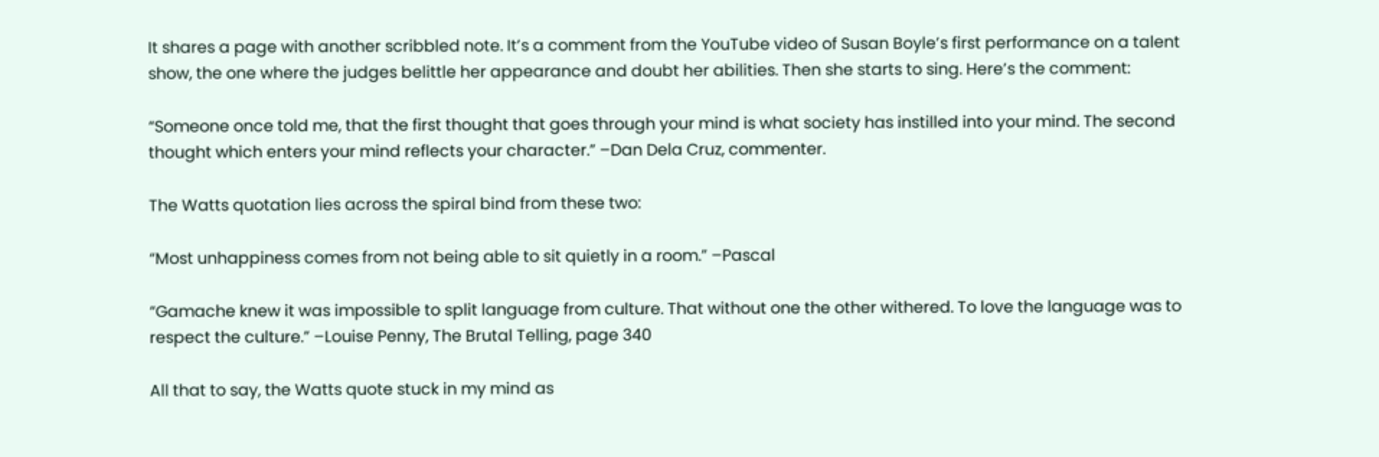It shares a page with another scribbled note. It’s a comment from the YouTube video of Susan Boyle’s first performance on a talent show, the one where the judges belittle her appearance and doubt her abilities. Then she starts to sing. Here’s the comment:

“Someone once told me, that the first thought that goes through your mind is what society has instilled into your mind. The second thought which enters your mind reflects your character.” –Dan Dela Cruz, commenter.

The Watts quotation lies across the spiral bind from these two:

“Most unhappiness comes from not being able to sit quietly in a room.” –Pascal

“Gamache knew it was impossible to split language from culture. That without one the other withered. To love the language was to respect the culture.” –Louise Penny, The Brutal Telling, page 340

All that to say, the Watts quote stuck in my mind as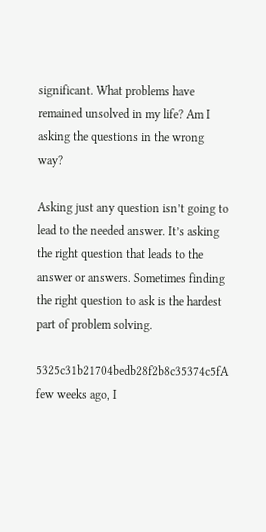significant. What problems have remained unsolved in my life? Am I asking the questions in the wrong way?

Asking just any question isn’t going to lead to the needed answer. It’s asking the right question that leads to the answer or answers. Sometimes finding the right question to ask is the hardest part of problem solving.

5325c31b21704bedb28f2b8c35374c5fA few weeks ago, I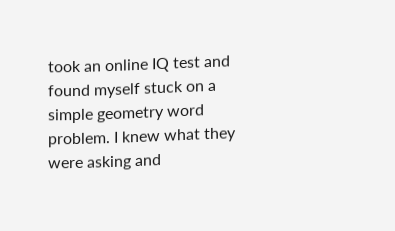took an online IQ test and found myself stuck on a simple geometry word problem. I knew what they were asking and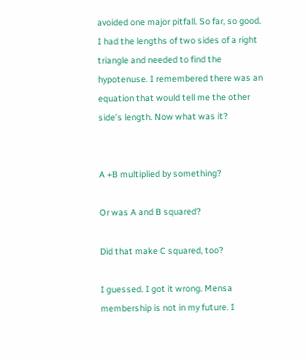avoided one major pitfall. So far, so good. I had the lengths of two sides of a right triangle and needed to find the hypotenuse. I remembered there was an equation that would tell me the other side’s length. Now what was it?


A +B multiplied by something?

Or was A and B squared?

Did that make C squared, too?

I guessed. I got it wrong. Mensa membership is not in my future. I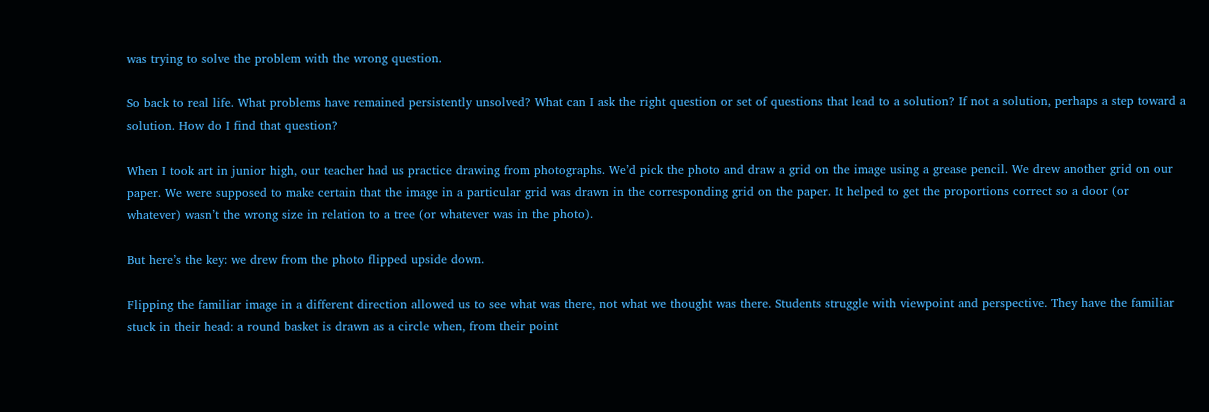was trying to solve the problem with the wrong question.

So back to real life. What problems have remained persistently unsolved? What can I ask the right question or set of questions that lead to a solution? If not a solution, perhaps a step toward a solution. How do I find that question?

When I took art in junior high, our teacher had us practice drawing from photographs. We’d pick the photo and draw a grid on the image using a grease pencil. We drew another grid on our paper. We were supposed to make certain that the image in a particular grid was drawn in the corresponding grid on the paper. It helped to get the proportions correct so a door (or whatever) wasn’t the wrong size in relation to a tree (or whatever was in the photo).

But here’s the key: we drew from the photo flipped upside down.

Flipping the familiar image in a different direction allowed us to see what was there, not what we thought was there. Students struggle with viewpoint and perspective. They have the familiar stuck in their head: a round basket is drawn as a circle when, from their point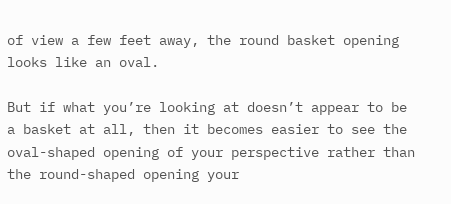of view a few feet away, the round basket opening looks like an oval.

But if what you’re looking at doesn’t appear to be a basket at all, then it becomes easier to see the oval-shaped opening of your perspective rather than the round-shaped opening your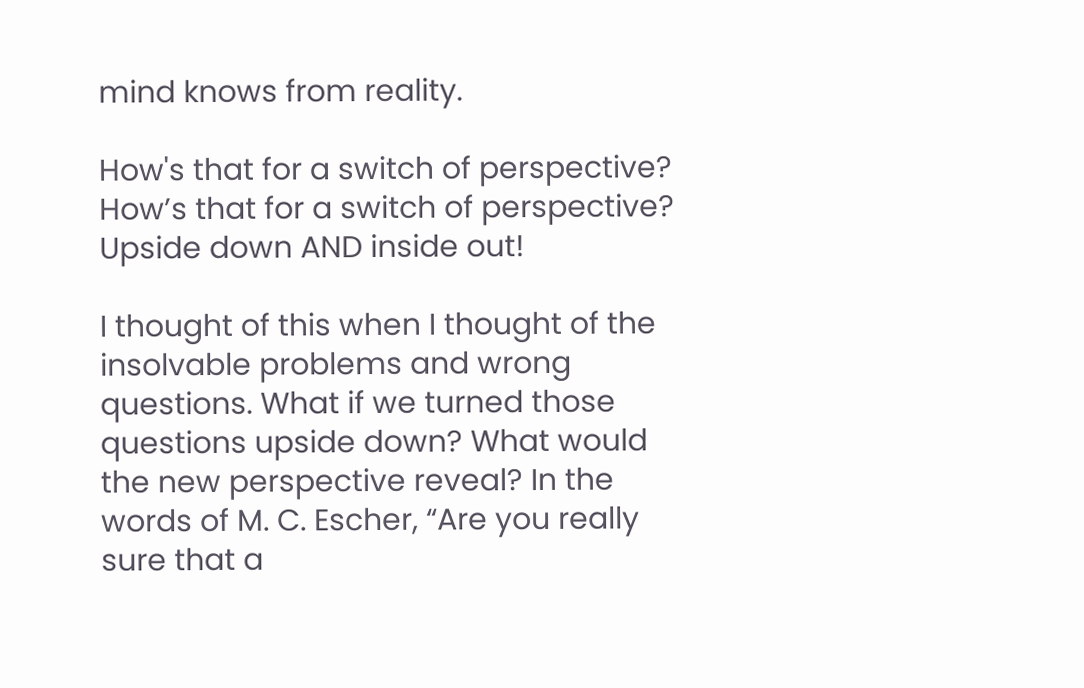mind knows from reality.

How's that for a switch of perspective?
How’s that for a switch of perspective? Upside down AND inside out!

I thought of this when I thought of the insolvable problems and wrong questions. What if we turned those questions upside down? What would the new perspective reveal? In the words of M. C. Escher, “Are you really sure that a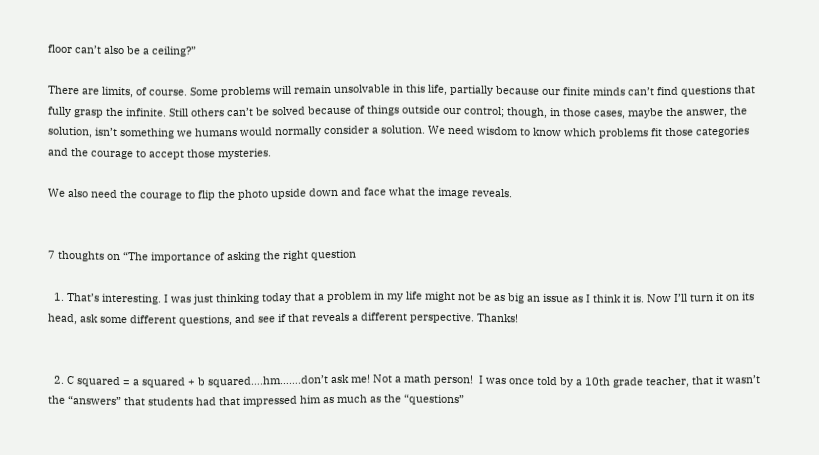floor can’t also be a ceiling?”

There are limits, of course. Some problems will remain unsolvable in this life, partially because our finite minds can’t find questions that fully grasp the infinite. Still others can’t be solved because of things outside our control; though, in those cases, maybe the answer, the solution, isn’t something we humans would normally consider a solution. We need wisdom to know which problems fit those categories and the courage to accept those mysteries.

We also need the courage to flip the photo upside down and face what the image reveals.


7 thoughts on “The importance of asking the right question

  1. That’s interesting. I was just thinking today that a problem in my life might not be as big an issue as I think it is. Now I’ll turn it on its head, ask some different questions, and see if that reveals a different perspective. Thanks!


  2. C squared = a squared + b squared….hm…….don’t ask me! Not a math person!  I was once told by a 10th grade teacher, that it wasn’t the “answers” that students had that impressed him as much as the “questions”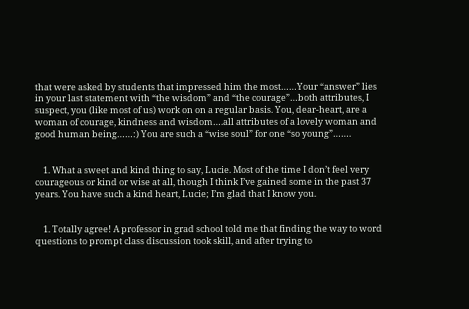that were asked by students that impressed him the most……Your “answer” lies in your last statement with “the wisdom” and “the courage”…both attributes, I suspect, you (like most of us) work on on a regular basis. You, dear-heart, are a woman of courage, kindness and wisdom….all attributes of a lovely woman and good human being……:) You are such a “wise soul” for one “so young”…….


    1. What a sweet and kind thing to say, Lucie. Most of the time I don’t feel very courageous or kind or wise at all, though I think I’ve gained some in the past 37 years. You have such a kind heart, Lucie; I’m glad that I know you.


    1. Totally agree! A professor in grad school told me that finding the way to word questions to prompt class discussion took skill, and after trying to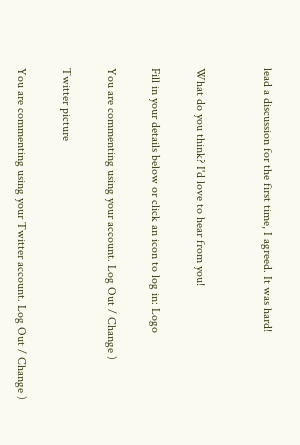lead a discussion for the first time, I agreed. It was hard!


What do you think? I'd love to hear from you!

Fill in your details below or click an icon to log in: Logo

You are commenting using your account. Log Out / Change )

Twitter picture

You are commenting using your Twitter account. Log Out / Change )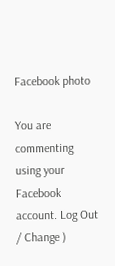Facebook photo

You are commenting using your Facebook account. Log Out / Change )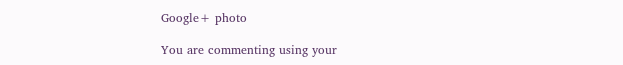Google+ photo

You are commenting using your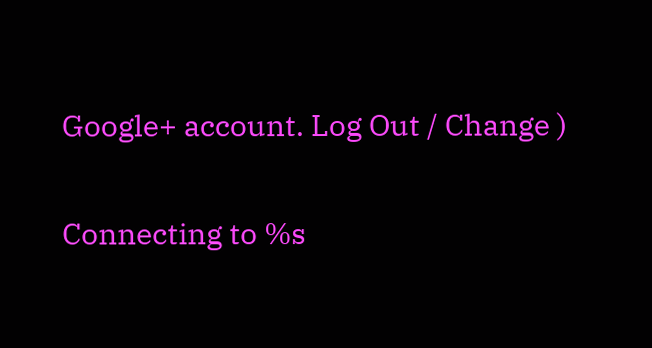Google+ account. Log Out / Change )

Connecting to %s